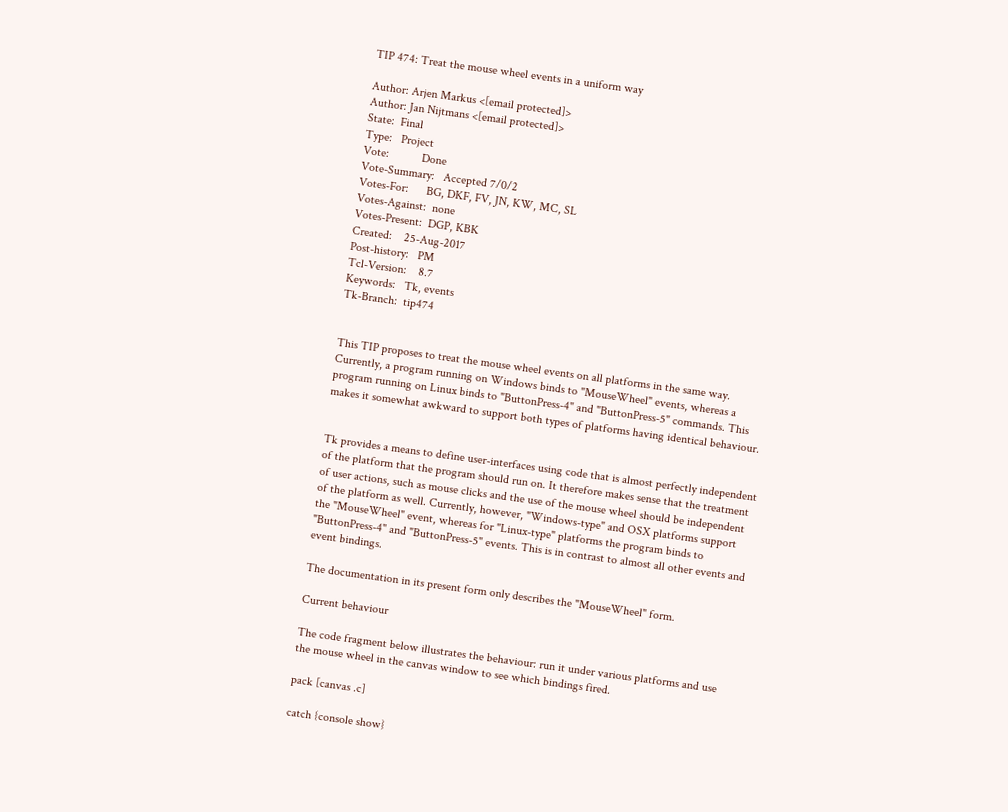TIP 474: Treat the mouse wheel events in a uniform way

Author: Arjen Markus <[email protected]>
Author: Jan Nijtmans <[email protected]>
State:  Final
Type:   Project
Vote:           Done
Vote-Summary:   Accepted 7/0/2
Votes-For:      BG, DKF, FV, JN, KW, MC, SL
Votes-Against:  none
Votes-Present:  DGP, KBK
Created:    25-Aug-2017
Post-history:   PM
Tcl-Version:    8.7
Keywords:   Tk, events
Tk-Branch:  tip474


This TIP proposes to treat the mouse wheel events on all platforms in the same way. Currently, a program running on Windows binds to "MouseWheel" events, whereas a program running on Linux binds to "ButtonPress-4" and "ButtonPress-5" commands. This makes it somewhat awkward to support both types of platforms having identical behaviour.


Tk provides a means to define user-interfaces using code that is almost perfectly independent of the platform that the program should run on. It therefore makes sense that the treatment of user actions, such as mouse clicks and the use of the mouse wheel should be independent of the platform as well. Currently, however, "Windows-type" and OSX platforms support the "MouseWheel" event, whereas for "Linux-type" platforms the program binds to "ButtonPress-4" and "ButtonPress-5" events. This is in contrast to almost all other events and event bindings.

The documentation in its present form only describes the "MouseWheel" form.

Current behaviour

The code fragment below illustrates the behaviour: run it under various platforms and use the mouse wheel in the canvas window to see which bindings fired.

pack [canvas .c]

catch {console show}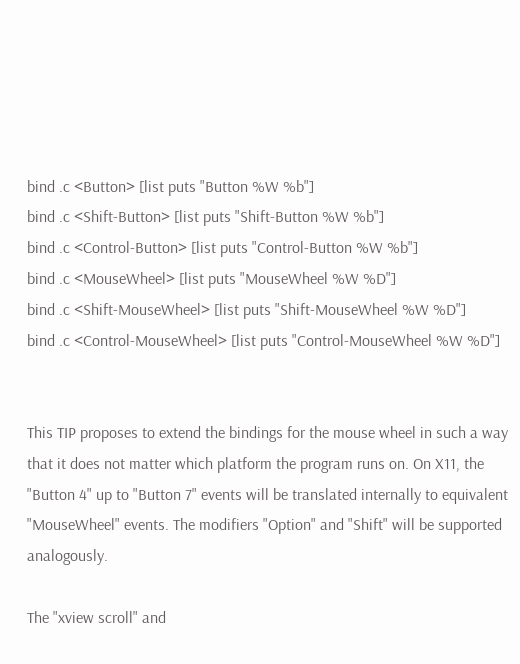bind .c <Button> [list puts "Button %W %b"]
bind .c <Shift-Button> [list puts "Shift-Button %W %b"]
bind .c <Control-Button> [list puts "Control-Button %W %b"]
bind .c <MouseWheel> [list puts "MouseWheel %W %D"]
bind .c <Shift-MouseWheel> [list puts "Shift-MouseWheel %W %D"]
bind .c <Control-MouseWheel> [list puts "Control-MouseWheel %W %D"]


This TIP proposes to extend the bindings for the mouse wheel in such a way that it does not matter which platform the program runs on. On X11, the "Button 4" up to "Button 7" events will be translated internally to equivalent "MouseWheel" events. The modifiers "Option" and "Shift" will be supported analogously.

The "xview scroll" and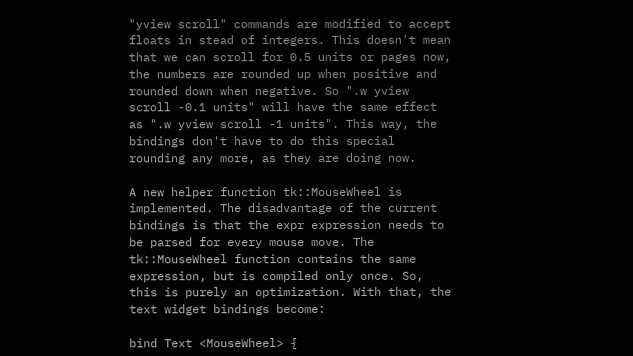"yview scroll" commands are modified to accept floats in stead of integers. This doesn't mean that we can scroll for 0.5 units or pages now, the numbers are rounded up when positive and rounded down when negative. So ".w yview scroll -0.1 units" will have the same effect as ".w yview scroll -1 units". This way, the bindings don't have to do this special rounding any more, as they are doing now.

A new helper function tk::MouseWheel is implemented. The disadvantage of the current bindings is that the expr expression needs to be parsed for every mouse move. The tk::MouseWheel function contains the same expression, but is compiled only once. So, this is purely an optimization. With that, the text widget bindings become:

bind Text <MouseWheel> {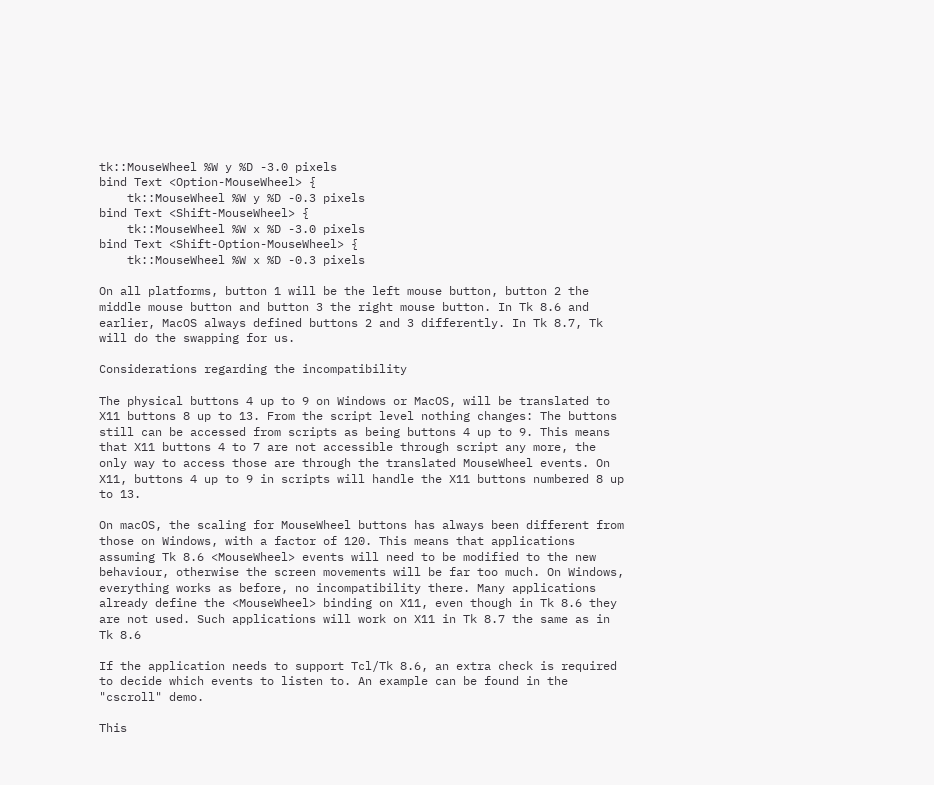tk::MouseWheel %W y %D -3.0 pixels
bind Text <Option-MouseWheel> {
    tk::MouseWheel %W y %D -0.3 pixels
bind Text <Shift-MouseWheel> {
    tk::MouseWheel %W x %D -3.0 pixels
bind Text <Shift-Option-MouseWheel> {
    tk::MouseWheel %W x %D -0.3 pixels

On all platforms, button 1 will be the left mouse button, button 2 the middle mouse button and button 3 the right mouse button. In Tk 8.6 and earlier, MacOS always defined buttons 2 and 3 differently. In Tk 8.7, Tk will do the swapping for us.

Considerations regarding the incompatibility

The physical buttons 4 up to 9 on Windows or MacOS, will be translated to X11 buttons 8 up to 13. From the script level nothing changes: The buttons still can be accessed from scripts as being buttons 4 up to 9. This means that X11 buttons 4 to 7 are not accessible through script any more, the only way to access those are through the translated MouseWheel events. On X11, buttons 4 up to 9 in scripts will handle the X11 buttons numbered 8 up to 13.

On macOS, the scaling for MouseWheel buttons has always been different from those on Windows, with a factor of 120. This means that applications assuming Tk 8.6 <MouseWheel> events will need to be modified to the new behaviour, otherwise the screen movements will be far too much. On Windows, everything works as before, no incompatibility there. Many applications already define the <MouseWheel> binding on X11, even though in Tk 8.6 they are not used. Such applications will work on X11 in Tk 8.7 the same as in Tk 8.6

If the application needs to support Tcl/Tk 8.6, an extra check is required to decide which events to listen to. An example can be found in the "cscroll" demo.

This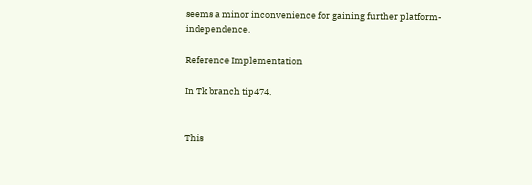seems a minor inconvenience for gaining further platform-independence.

Reference Implementation

In Tk branch tip474.


This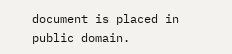document is placed in public domain.